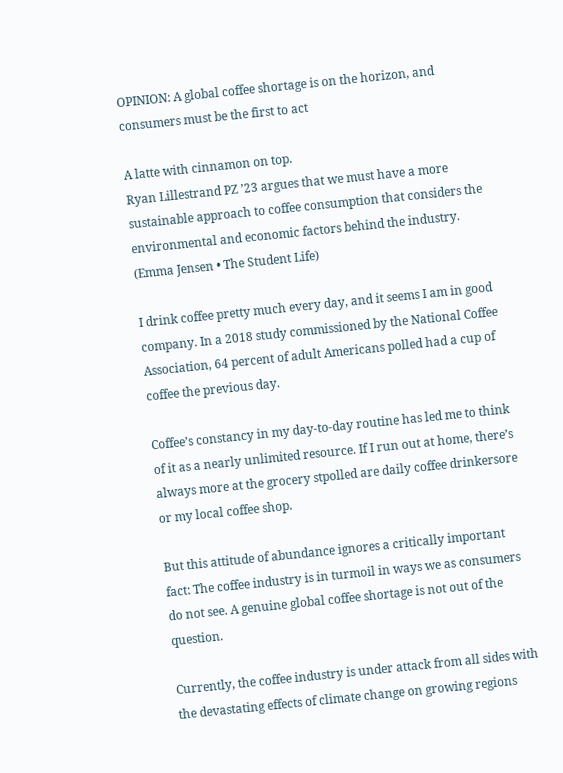OPINION: A global coffee shortage is on the horizon, and consumers must be the first to act

A latte with cinnamon on top.
Ryan Lillestrand PZ ’23 argues that we must have a more sustainable approach to coffee consumption that considers the environmental and economic factors behind the industry. (Emma Jensen • The Student Life)

I drink coffee pretty much every day, and it seems I am in good company. In a 2018 study commissioned by the National Coffee Association, 64 percent of adult Americans polled had a cup of coffee the previous day.

Coffee’s constancy in my day-to-day routine has led me to think of it as a nearly unlimited resource. If I run out at home, there’s always more at the grocery stpolled are daily coffee drinkersore or my local coffee shop.

But this attitude of abundance ignores a critically important fact: The coffee industry is in turmoil in ways we as consumers do not see. A genuine global coffee shortage is not out of the question.

Currently, the coffee industry is under attack from all sides with the devastating effects of climate change on growing regions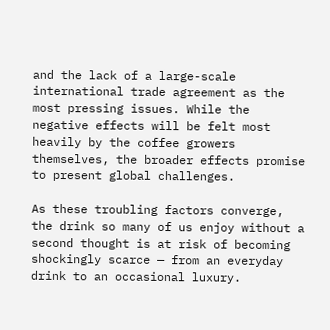and the lack of a large-scale international trade agreement as the most pressing issues. While the negative effects will be felt most heavily by the coffee growers themselves, the broader effects promise to present global challenges.

As these troubling factors converge, the drink so many of us enjoy without a second thought is at risk of becoming shockingly scarce — from an everyday drink to an occasional luxury.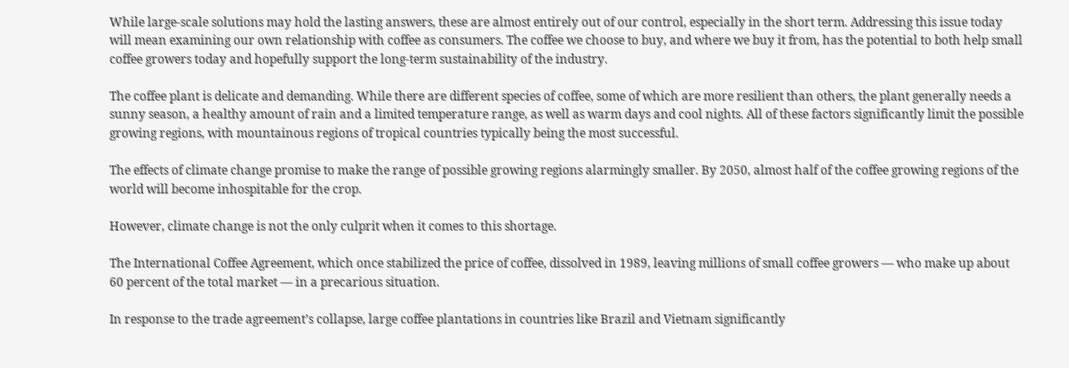While large-scale solutions may hold the lasting answers, these are almost entirely out of our control, especially in the short term. Addressing this issue today will mean examining our own relationship with coffee as consumers. The coffee we choose to buy, and where we buy it from, has the potential to both help small coffee growers today and hopefully support the long-term sustainability of the industry.

The coffee plant is delicate and demanding. While there are different species of coffee, some of which are more resilient than others, the plant generally needs a sunny season, a healthy amount of rain and a limited temperature range, as well as warm days and cool nights. All of these factors significantly limit the possible growing regions, with mountainous regions of tropical countries typically being the most successful.

The effects of climate change promise to make the range of possible growing regions alarmingly smaller. By 2050, almost half of the coffee growing regions of the world will become inhospitable for the crop.

However, climate change is not the only culprit when it comes to this shortage.

The International Coffee Agreement, which once stabilized the price of coffee, dissolved in 1989, leaving millions of small coffee growers — who make up about 60 percent of the total market — in a precarious situation.

In response to the trade agreement’s collapse, large coffee plantations in countries like Brazil and Vietnam significantly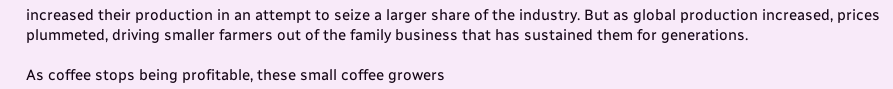increased their production in an attempt to seize a larger share of the industry. But as global production increased, prices plummeted, driving smaller farmers out of the family business that has sustained them for generations.

As coffee stops being profitable, these small coffee growers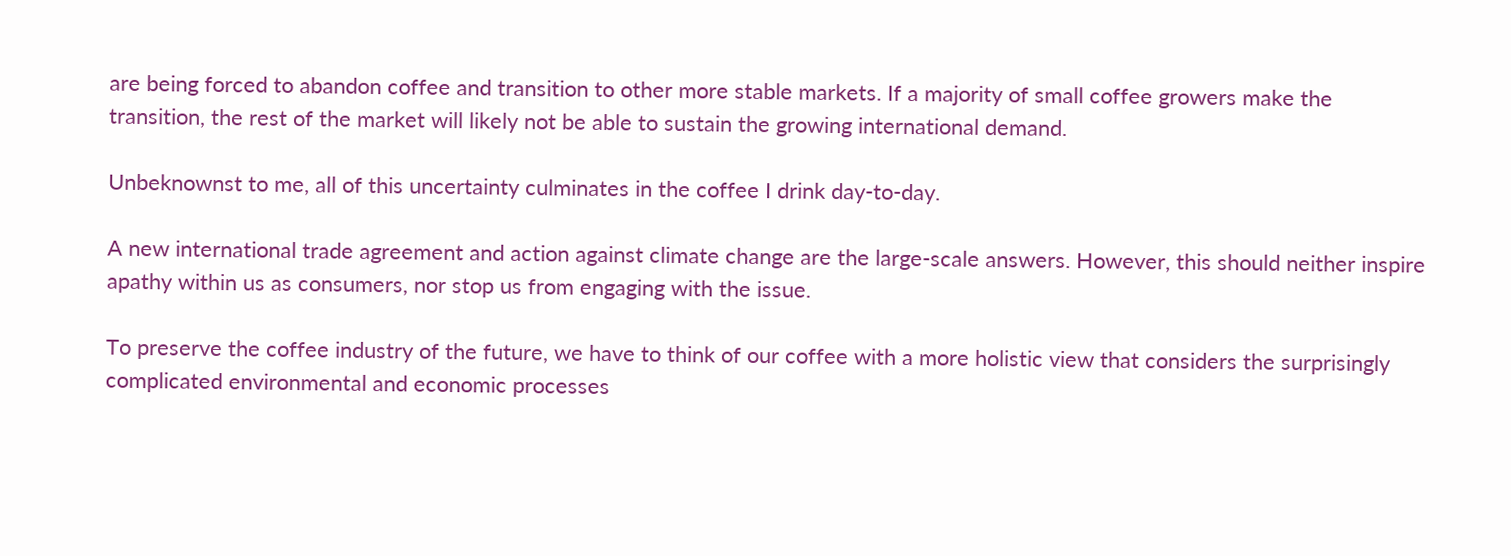are being forced to abandon coffee and transition to other more stable markets. If a majority of small coffee growers make the transition, the rest of the market will likely not be able to sustain the growing international demand.

Unbeknownst to me, all of this uncertainty culminates in the coffee I drink day-to-day.

A new international trade agreement and action against climate change are the large-scale answers. However, this should neither inspire apathy within us as consumers, nor stop us from engaging with the issue.

To preserve the coffee industry of the future, we have to think of our coffee with a more holistic view that considers the surprisingly complicated environmental and economic processes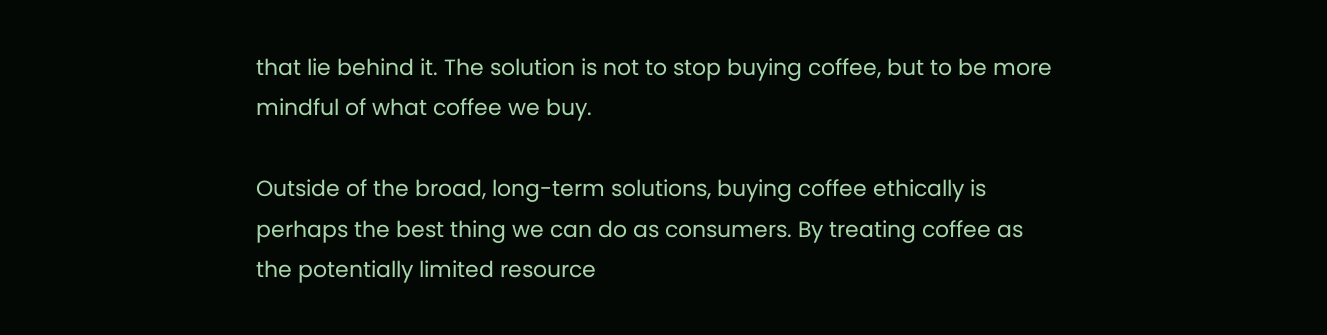that lie behind it. The solution is not to stop buying coffee, but to be more mindful of what coffee we buy.

Outside of the broad, long-term solutions, buying coffee ethically is perhaps the best thing we can do as consumers. By treating coffee as the potentially limited resource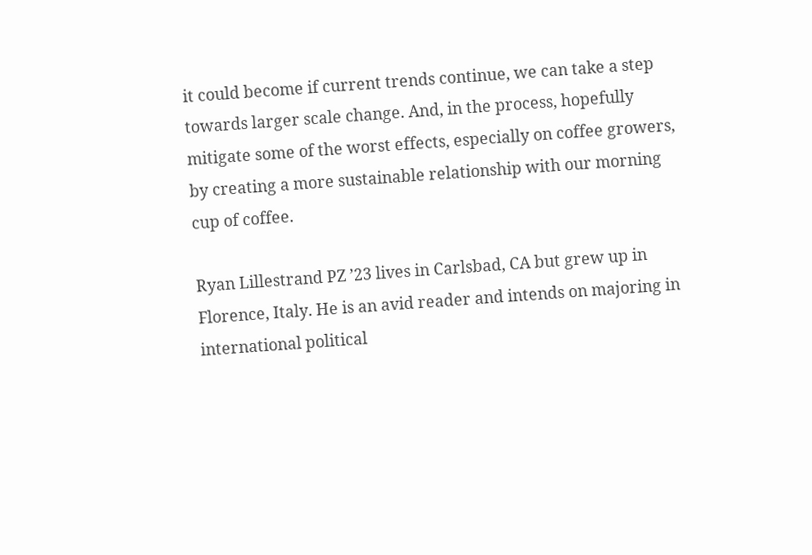it could become if current trends continue, we can take a step towards larger scale change. And, in the process, hopefully mitigate some of the worst effects, especially on coffee growers, by creating a more sustainable relationship with our morning cup of coffee.

Ryan Lillestrand PZ ’23 lives in Carlsbad, CA but grew up in Florence, Italy. He is an avid reader and intends on majoring in international political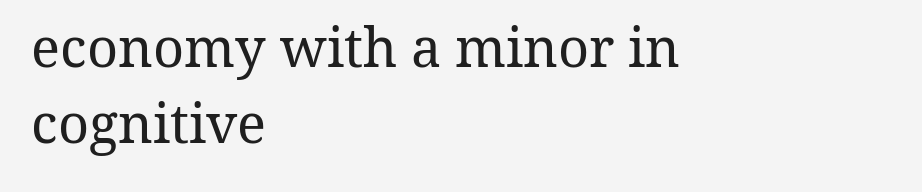economy with a minor in cognitive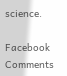science.

Facebook Comments